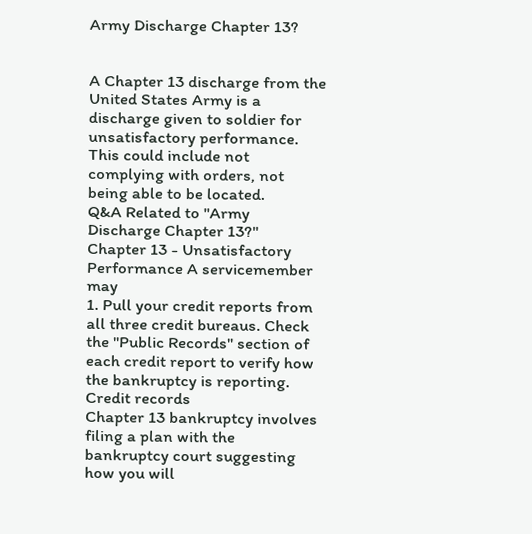Army Discharge Chapter 13?


A Chapter 13 discharge from the United States Army is a discharge given to soldier for unsatisfactory performance. This could include not complying with orders, not being able to be located.
Q&A Related to "Army Discharge Chapter 13?"
Chapter 13 - Unsatisfactory Performance A servicemember may
1. Pull your credit reports from all three credit bureaus. Check the "Public Records" section of each credit report to verify how the bankruptcy is reporting. Credit records
Chapter 13 bankruptcy involves filing a plan with the bankruptcy court suggesting how you will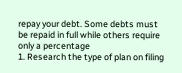repay your debt. Some debts must be repaid in full while others require only a percentage
1. Research the type of plan on filing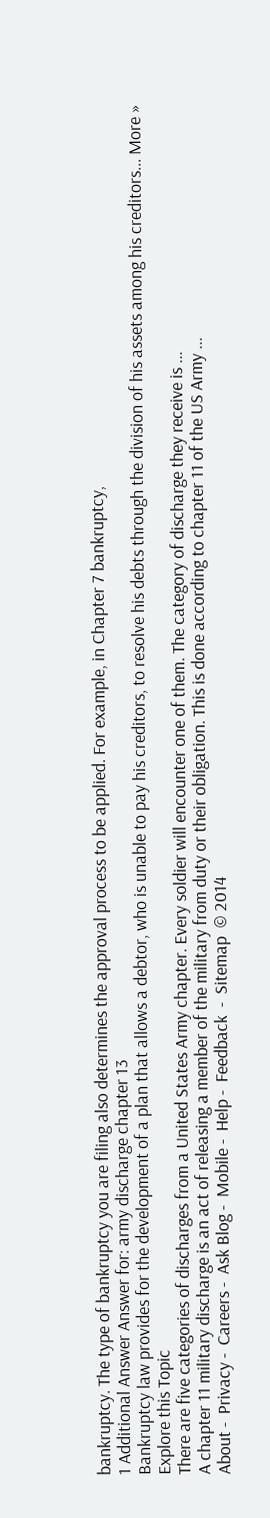bankruptcy. The type of bankruptcy you are filing also determines the approval process to be applied. For example, in Chapter 7 bankruptcy,
1 Additional Answer Answer for: army discharge chapter 13
Bankruptcy law provides for the development of a plan that allows a debtor, who is unable to pay his creditors, to resolve his debts through the division of his assets among his creditors... More »
Explore this Topic
There are five categories of discharges from a United States Army chapter. Every soldier will encounter one of them. The category of discharge they receive is ...
A chapter 11 military discharge is an act of releasing a member of the military from duty or their obligation. This is done according to chapter 11 of the US Army ...
About -  Privacy -  Careers -  Ask Blog -  Mobile -  Help -  Feedback  -  Sitemap  © 2014